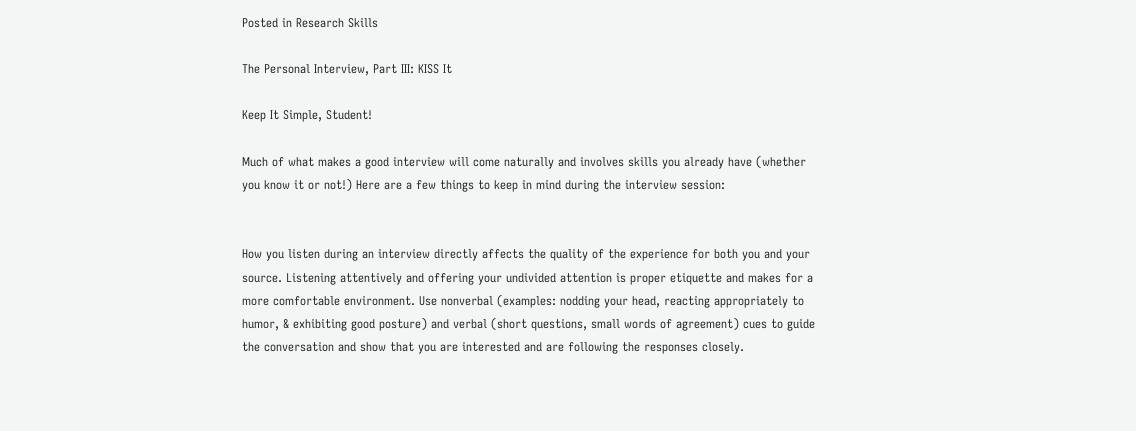Posted in Research Skills

The Personal Interview, Part III: KISS It

Keep It Simple, Student!

Much of what makes a good interview will come naturally and involves skills you already have (whether you know it or not!) Here are a few things to keep in mind during the interview session:


How you listen during an interview directly affects the quality of the experience for both you and your source. Listening attentively and offering your undivided attention is proper etiquette and makes for a more comfortable environment. Use nonverbal (examples: nodding your head, reacting appropriately to humor, & exhibiting good posture) and verbal (short questions, small words of agreement) cues to guide the conversation and show that you are interested and are following the responses closely.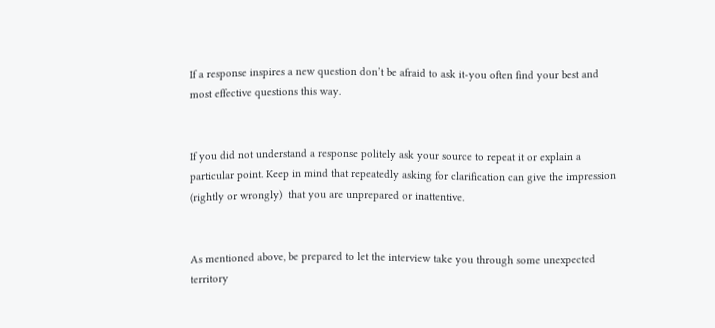If a response inspires a new question don’t be afraid to ask it-you often find your best and most effective questions this way.


If you did not understand a response politely ask your source to repeat it or explain a particular point. Keep in mind that repeatedly asking for clarification can give the impression (rightly or wrongly)  that you are unprepared or inattentive.


As mentioned above, be prepared to let the interview take you through some unexpected territory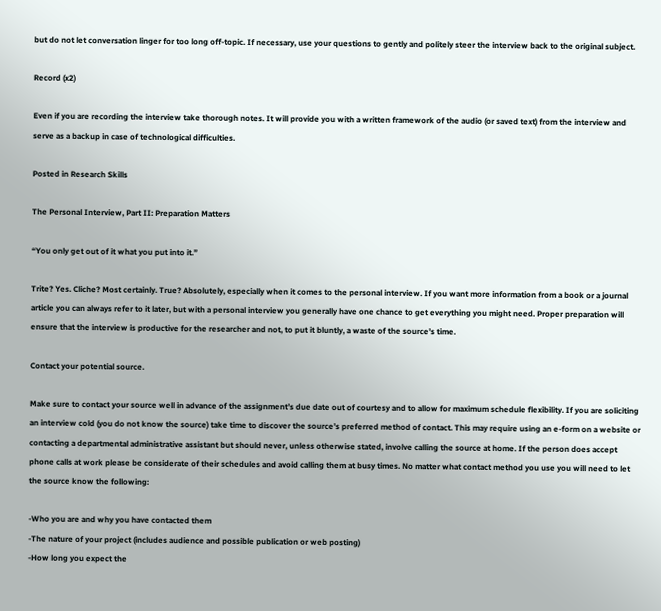but do not let conversation linger for too long off-topic. If necessary, use your questions to gently and politely steer the interview back to the original subject.

Record (x2)

Even if you are recording the interview take thorough notes. It will provide you with a written framework of the audio (or saved text) from the interview and serve as a backup in case of technological difficulties.

Posted in Research Skills

The Personal Interview, Part II: Preparation Matters

“You only get out of it what you put into it.”

Trite? Yes. Cliche? Most certainly. True? Absolutely, especially when it comes to the personal interview. If you want more information from a book or a journal article you can always refer to it later, but with a personal interview you generally have one chance to get everything you might need. Proper preparation will ensure that the interview is productive for the researcher and not, to put it bluntly, a waste of the source’s time.

Contact your potential source.

Make sure to contact your source well in advance of the assignment’s due date out of courtesy and to allow for maximum schedule flexibility. If you are soliciting an interview cold (you do not know the source) take time to discover the source’s preferred method of contact. This may require using an e-form on a website or contacting a departmental administrative assistant but should never, unless otherwise stated, involve calling the source at home. If the person does accept phone calls at work please be considerate of their schedules and avoid calling them at busy times. No matter what contact method you use you will need to let the source know the following:

-Who you are and why you have contacted them
-The nature of your project (includes audience and possible publication or web posting)
-How long you expect the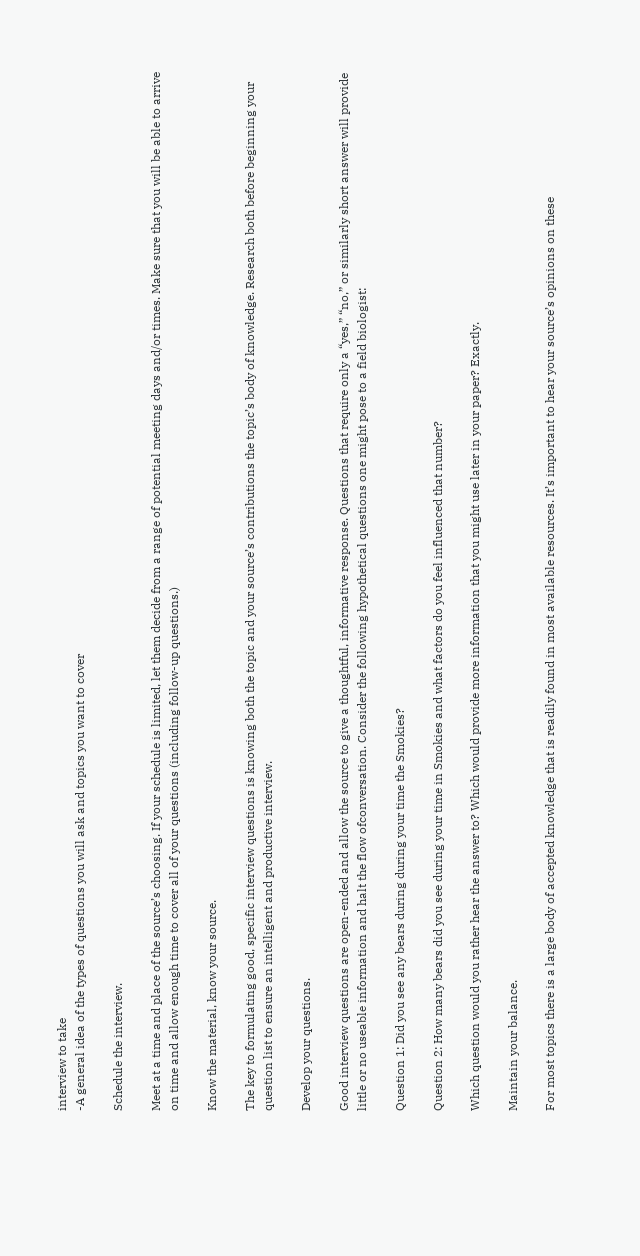interview to take
-A general idea of the types of questions you will ask and topics you want to cover

Schedule the interview.

Meet at a time and place of the source’s choosing. If your schedule is limited, let them decide from a range of potential meeting days and/or times. Make sure that you will be able to arrive on time and allow enough time to cover all of your questions (including follow-up questions.)

Know the material, know your source.

The key to formulating good, specific interview questions is knowing both the topic and your source’s contributions the topic’s body of knowledge. Research both before beginning your question list to ensure an intelligent and productive interview.

Develop your questions.

Good interview questions are open-ended and allow the source to give a thoughtful, informative response. Questions that require only a “yes,” “no,” or similarly short answer will provide little or no useable information and halt the flow ofconversation. Consider the following hypothetical questions one might pose to a field biologist:

Question 1: Did you see any bears during during your time the Smokies?

Question 2: How many bears did you see during your time in Smokies and what factors do you feel influenced that number?

Which question would you rather hear the answer to? Which would provide more information that you might use later in your paper? Exactly.

Maintain your balance.

For most topics there is a large body of accepted knowledge that is readily found in most available resources. It’s important to hear your source’s opinions on these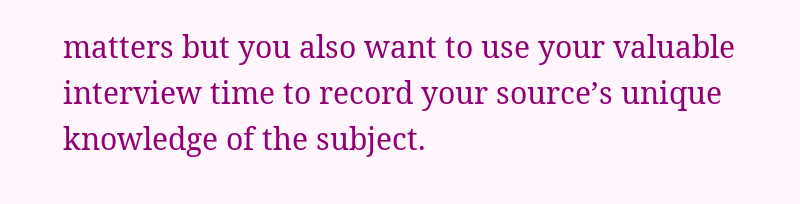matters but you also want to use your valuable interview time to record your source’s unique knowledge of the subject.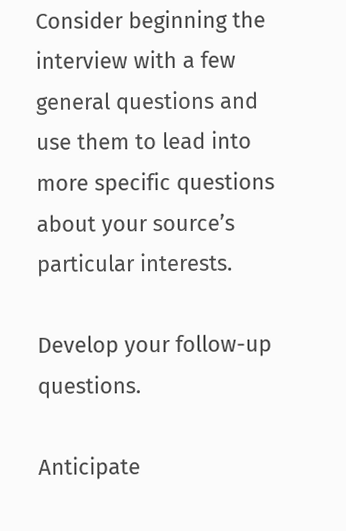Consider beginning the interview with a few general questions and use them to lead into more specific questions about your source’s particular interests.

Develop your follow-up questions.

Anticipate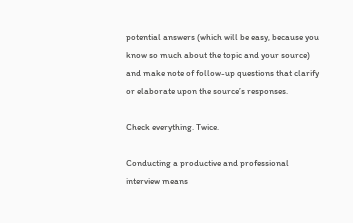potential answers (which will be easy, because you know so much about the topic and your source) and make note of follow-up questions that clarify or elaborate upon the source’s responses.

Check everything. Twice.

Conducting a productive and professional interview means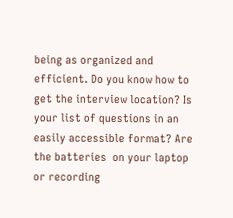being as organized and efficient. Do you know how to get the interview location? Is your list of questions in an easily accessible format? Are the batteries  on your laptop or recording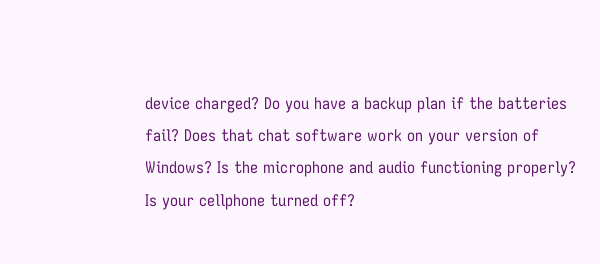device charged? Do you have a backup plan if the batteries fail? Does that chat software work on your version of Windows? Is the microphone and audio functioning properly? Is your cellphone turned off?